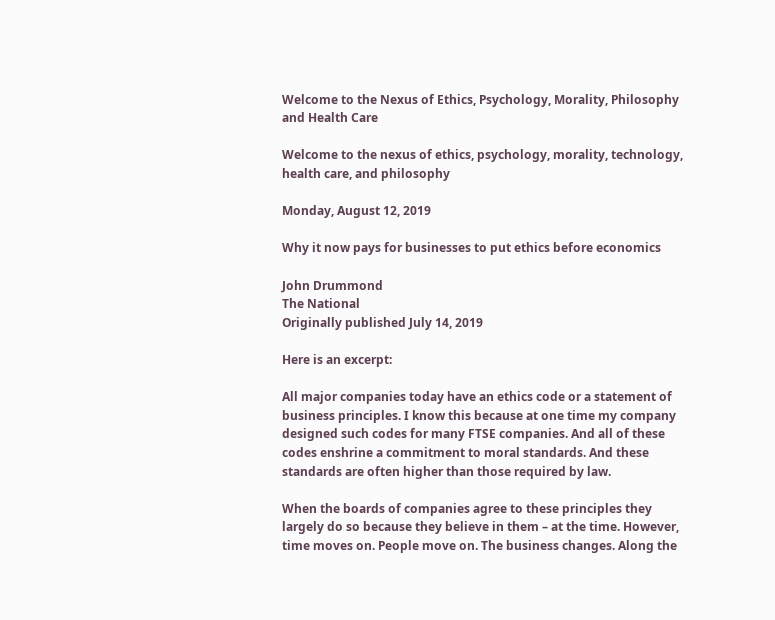Welcome to the Nexus of Ethics, Psychology, Morality, Philosophy and Health Care

Welcome to the nexus of ethics, psychology, morality, technology, health care, and philosophy

Monday, August 12, 2019

Why it now pays for businesses to put ethics before economics

John Drummond
The National
Originally published July 14, 2019

Here is an excerpt:

All major companies today have an ethics code or a statement of business principles. I know this because at one time my company designed such codes for many FTSE companies. And all of these codes enshrine a commitment to moral standards. And these standards are often higher than those required by law.

When the boards of companies agree to these principles they largely do so because they believe in them – at the time. However, time moves on. People move on. The business changes. Along the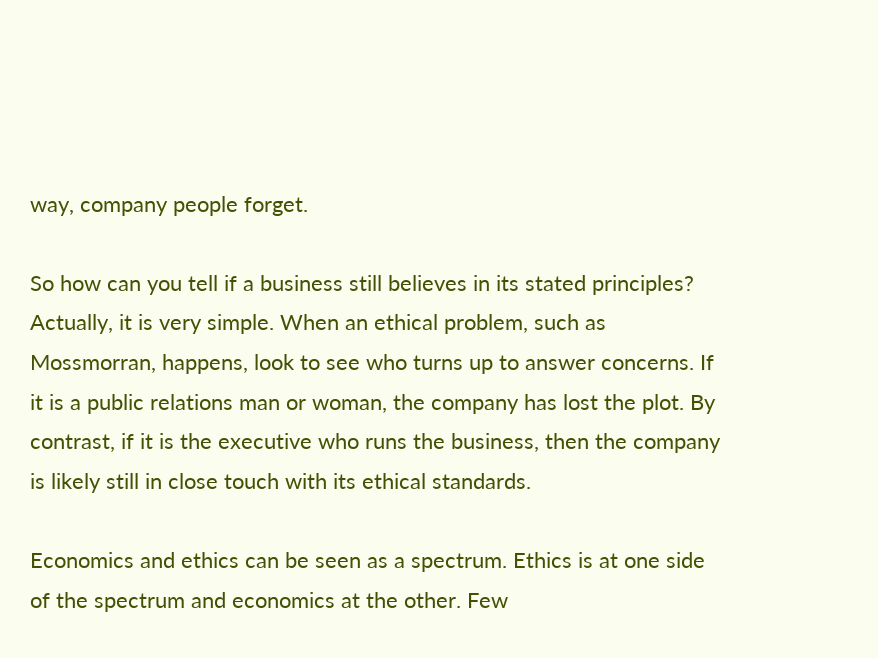way, company people forget.

So how can you tell if a business still believes in its stated principles? Actually, it is very simple. When an ethical problem, such as Mossmorran, happens, look to see who turns up to answer concerns. If it is a public relations man or woman, the company has lost the plot. By contrast, if it is the executive who runs the business, then the company is likely still in close touch with its ethical standards.

Economics and ethics can be seen as a spectrum. Ethics is at one side of the spectrum and economics at the other. Few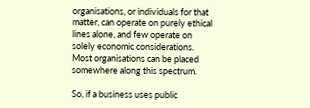organisations, or individuals for that matter, can operate on purely ethical lines alone, and few operate on solely economic considerations. Most organisations can be placed somewhere along this spectrum.

So, if a business uses public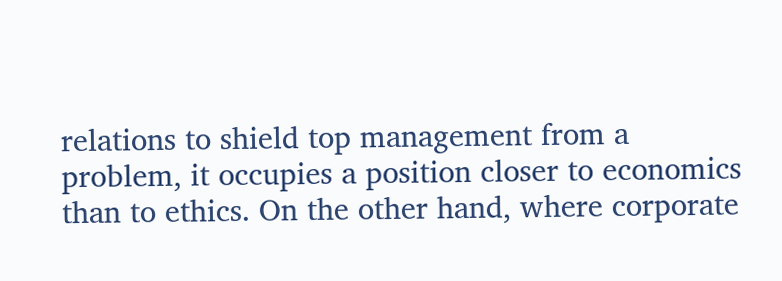relations to shield top management from a problem, it occupies a position closer to economics than to ethics. On the other hand, where corporate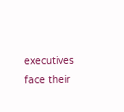executives face their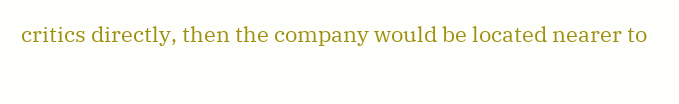critics directly, then the company would be located nearer to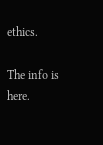ethics.

The info is here.